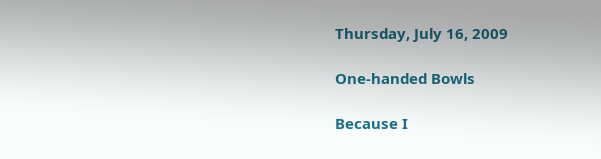Thursday, July 16, 2009

One-handed Bowls

Because I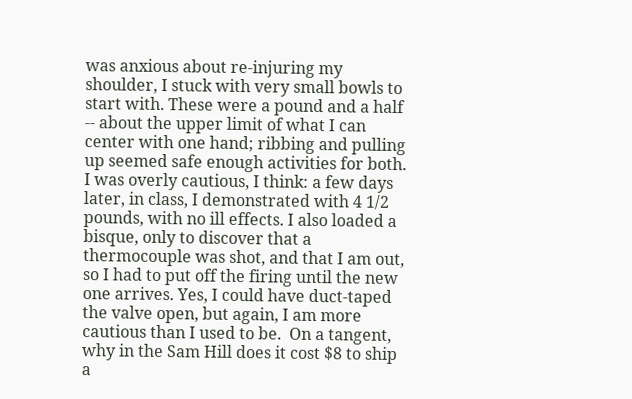was anxious about re-injuring my shoulder, I stuck with very small bowls to start with. These were a pound and a half -- about the upper limit of what I can center with one hand; ribbing and pulling up seemed safe enough activities for both. I was overly cautious, I think: a few days later, in class, I demonstrated with 4 1/2 pounds, with no ill effects. I also loaded a bisque, only to discover that a thermocouple was shot, and that I am out, so I had to put off the firing until the new one arrives. Yes, I could have duct-taped the valve open, but again, I am more cautious than I used to be.  On a tangent, why in the Sam Hill does it cost $8 to ship a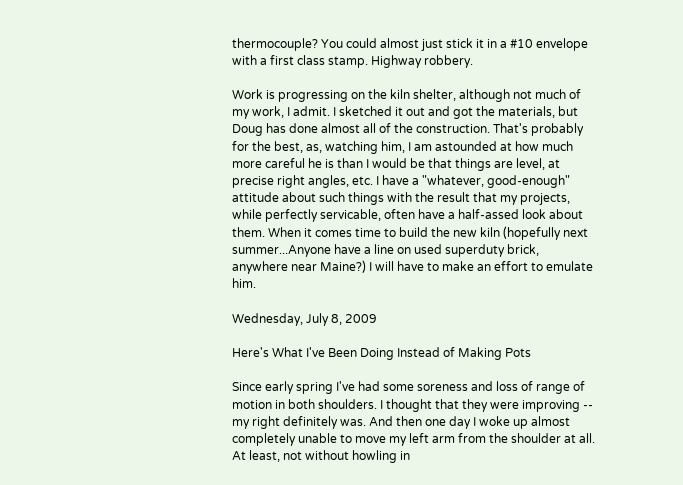thermocouple? You could almost just stick it in a #10 envelope with a first class stamp. Highway robbery.

Work is progressing on the kiln shelter, although not much of my work, I admit. I sketched it out and got the materials, but Doug has done almost all of the construction. That's probably for the best, as, watching him, I am astounded at how much more careful he is than I would be that things are level, at precise right angles, etc. I have a "whatever, good-enough" attitude about such things with the result that my projects, while perfectly servicable, often have a half-assed look about them. When it comes time to build the new kiln (hopefully next summer...Anyone have a line on used superduty brick, anywhere near Maine?) I will have to make an effort to emulate him.

Wednesday, July 8, 2009

Here's What I've Been Doing Instead of Making Pots

Since early spring I've had some soreness and loss of range of motion in both shoulders. I thought that they were improving -- my right definitely was. And then one day I woke up almost completely unable to move my left arm from the shoulder at all. At least, not without howling in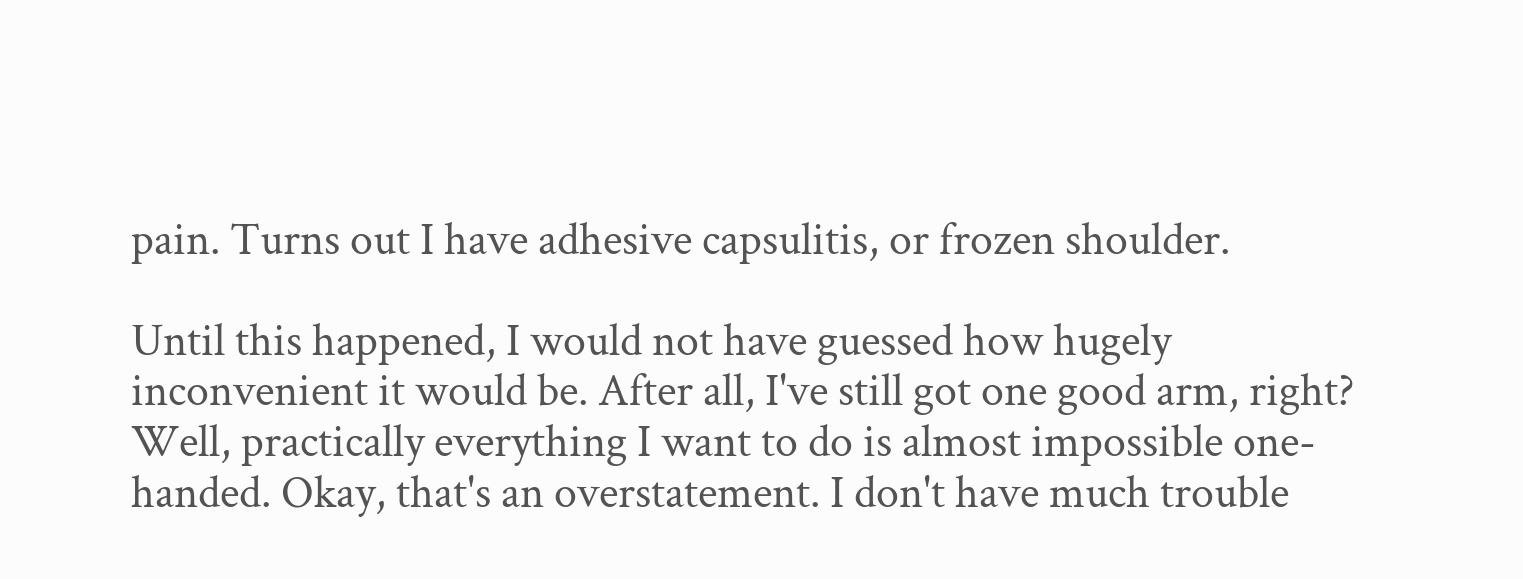pain. Turns out I have adhesive capsulitis, or frozen shoulder.

Until this happened, I would not have guessed how hugely inconvenient it would be. After all, I've still got one good arm, right? Well, practically everything I want to do is almost impossible one-handed. Okay, that's an overstatement. I don't have much trouble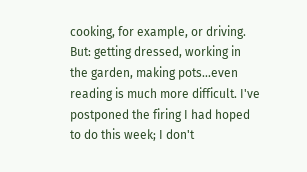cooking, for example, or driving. But: getting dressed, working in the garden, making pots...even reading is much more difficult. I've postponed the firing I had hoped to do this week; I don't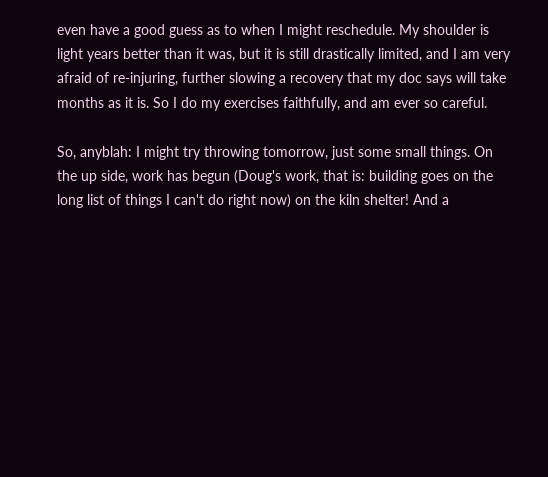even have a good guess as to when I might reschedule. My shoulder is light years better than it was, but it is still drastically limited, and I am very afraid of re-injuring, further slowing a recovery that my doc says will take months as it is. So I do my exercises faithfully, and am ever so careful.

So, anyblah: I might try throwing tomorrow, just some small things. On the up side, work has begun (Doug's work, that is: building goes on the long list of things I can't do right now) on the kiln shelter! And a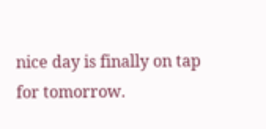nice day is finally on tap for tomorrow.